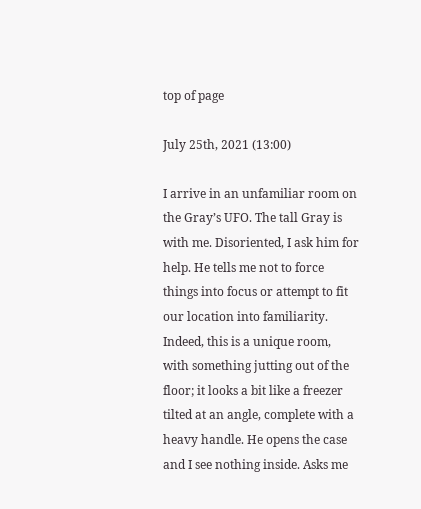top of page

July 25th, 2021 (13:00)

I arrive in an unfamiliar room on the Gray’s UFO. The tall Gray is with me. Disoriented, I ask him for help. He tells me not to force things into focus or attempt to fit our location into familiarity. Indeed, this is a unique room, with something jutting out of the floor; it looks a bit like a freezer tilted at an angle, complete with a heavy handle. He opens the case and I see nothing inside. Asks me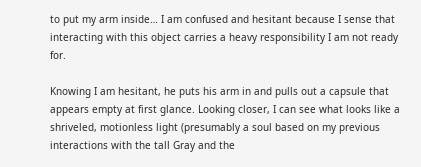to put my arm inside… I am confused and hesitant because I sense that interacting with this object carries a heavy responsibility I am not ready for.

Knowing I am hesitant, he puts his arm in and pulls out a capsule that appears empty at first glance. Looking closer, I can see what looks like a shriveled, motionless light (presumably a soul based on my previous interactions with the tall Gray and the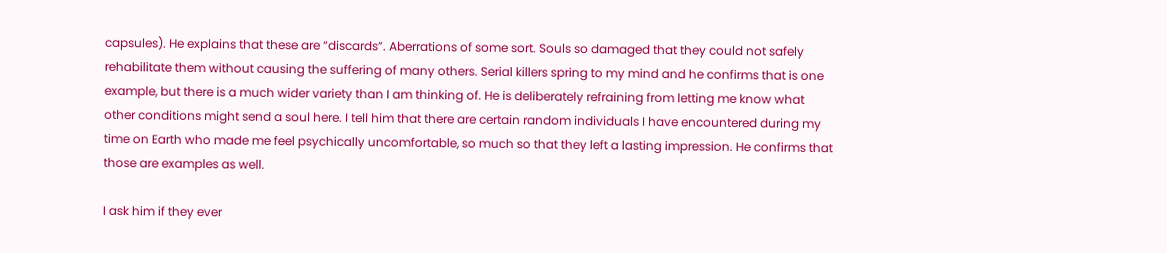capsules). He explains that these are “discards”. Aberrations of some sort. Souls so damaged that they could not safely rehabilitate them without causing the suffering of many others. Serial killers spring to my mind and he confirms that is one example, but there is a much wider variety than I am thinking of. He is deliberately refraining from letting me know what other conditions might send a soul here. I tell him that there are certain random individuals I have encountered during my time on Earth who made me feel psychically uncomfortable, so much so that they left a lasting impression. He confirms that those are examples as well.

I ask him if they ever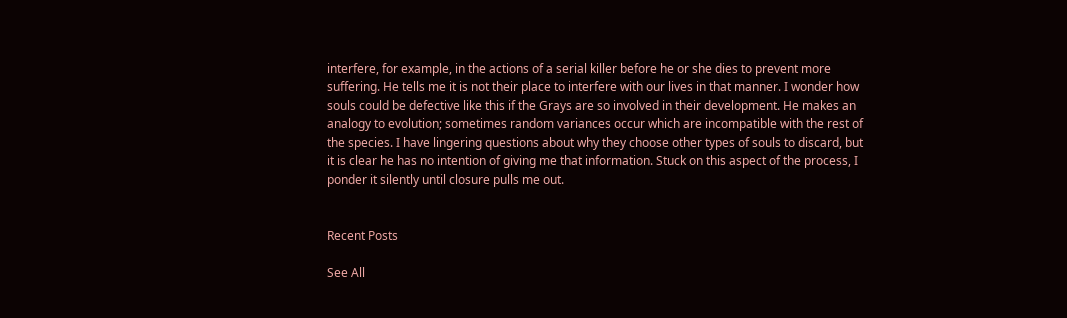interfere, for example, in the actions of a serial killer before he or she dies to prevent more suffering. He tells me it is not their place to interfere with our lives in that manner. I wonder how souls could be defective like this if the Grays are so involved in their development. He makes an analogy to evolution; sometimes random variances occur which are incompatible with the rest of the species. I have lingering questions about why they choose other types of souls to discard, but it is clear he has no intention of giving me that information. Stuck on this aspect of the process, I ponder it silently until closure pulls me out.


Recent Posts

See All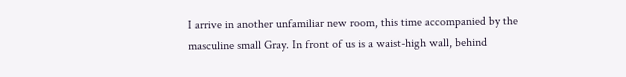I arrive in another unfamiliar new room, this time accompanied by the masculine small Gray. In front of us is a waist-high wall, behind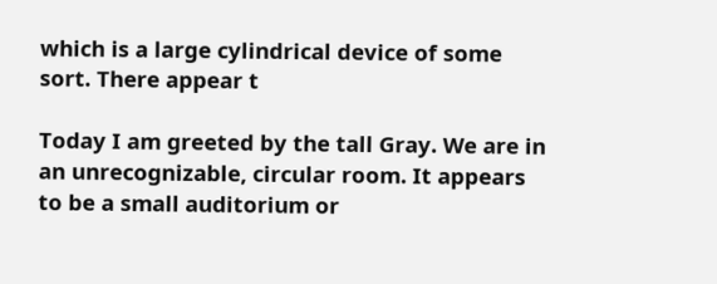which is a large cylindrical device of some sort. There appear t

Today I am greeted by the tall Gray. We are in an unrecognizable, circular room. It appears to be a small auditorium or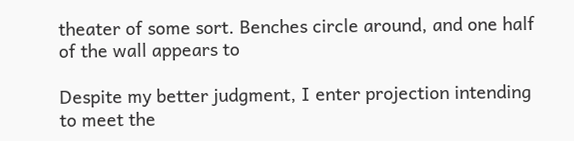theater of some sort. Benches circle around, and one half of the wall appears to

Despite my better judgment, I enter projection intending to meet the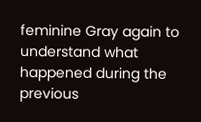feminine Gray again to understand what happened during the previous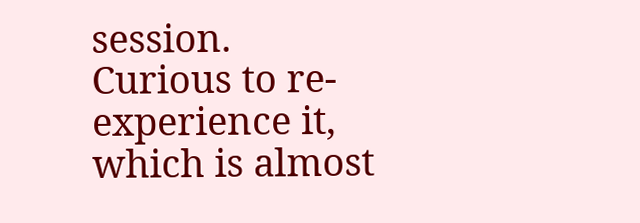session. Curious to re-experience it, which is almost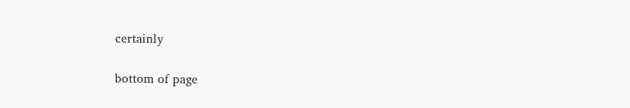certainly

bottom of page